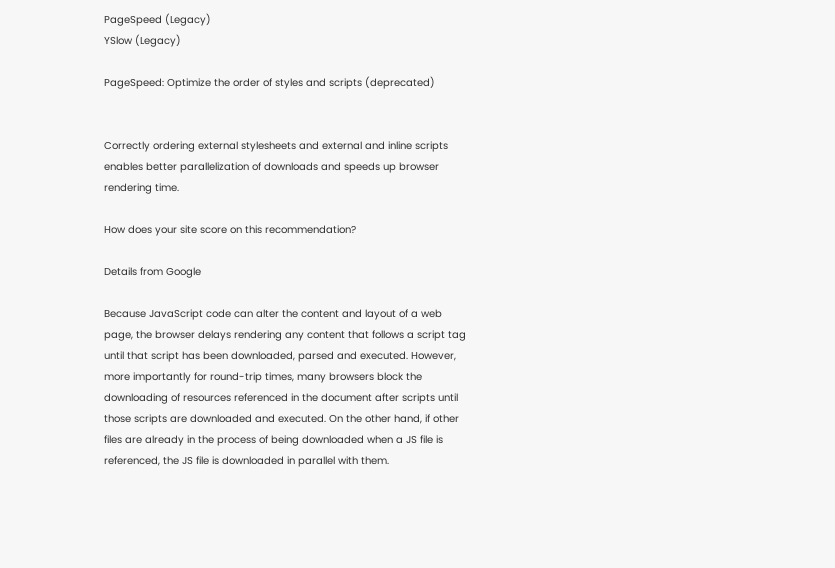PageSpeed (Legacy)
YSlow (Legacy)

PageSpeed: Optimize the order of styles and scripts (deprecated)


Correctly ordering external stylesheets and external and inline scripts enables better parallelization of downloads and speeds up browser rendering time.

How does your site score on this recommendation?

Details from Google

Because JavaScript code can alter the content and layout of a web page, the browser delays rendering any content that follows a script tag until that script has been downloaded, parsed and executed. However, more importantly for round-trip times, many browsers block the downloading of resources referenced in the document after scripts until those scripts are downloaded and executed. On the other hand, if other files are already in the process of being downloaded when a JS file is referenced, the JS file is downloaded in parallel with them.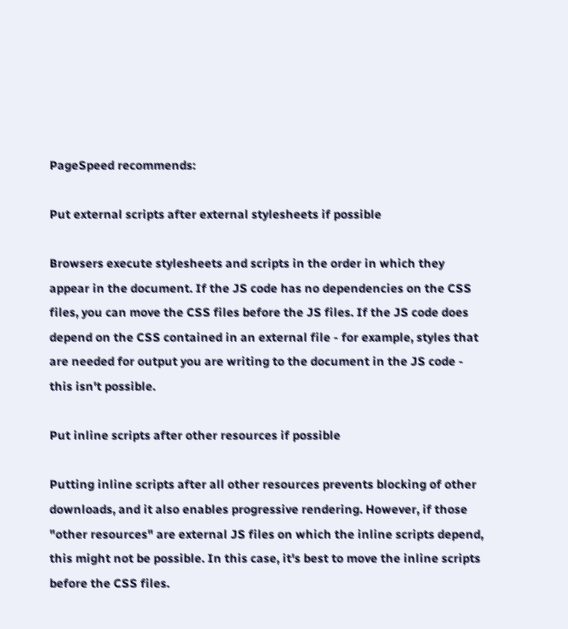PageSpeed recommends:

Put external scripts after external stylesheets if possible

Browsers execute stylesheets and scripts in the order in which they appear in the document. If the JS code has no dependencies on the CSS files, you can move the CSS files before the JS files. If the JS code does depend on the CSS contained in an external file - for example, styles that are needed for output you are writing to the document in the JS code - this isn't possible.

Put inline scripts after other resources if possible

Putting inline scripts after all other resources prevents blocking of other downloads, and it also enables progressive rendering. However, if those "other resources" are external JS files on which the inline scripts depend, this might not be possible. In this case, it's best to move the inline scripts before the CSS files.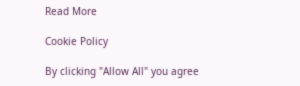Read More

Cookie Policy

By clicking "Allow All" you agree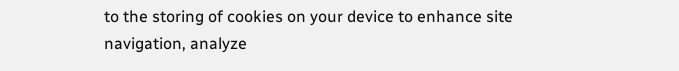to the storing of cookies on your device to enhance site navigation, analyze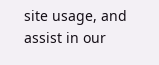site usage, and assist in our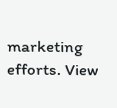marketing efforts. View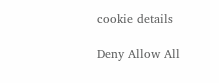cookie details

Deny Allow All